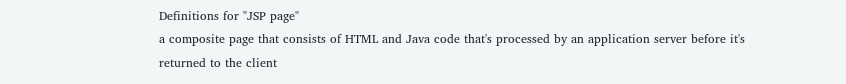Definitions for "JSP page"
a composite page that consists of HTML and Java code that's processed by an application server before it's returned to the client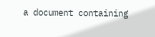a document containing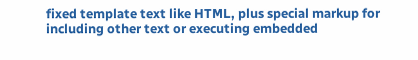fixed template text like HTML, plus special markup for including other text or executing embedded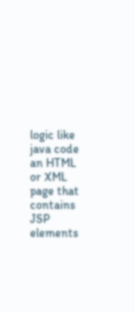logic like java code
an HTML or XML page that contains JSP elements